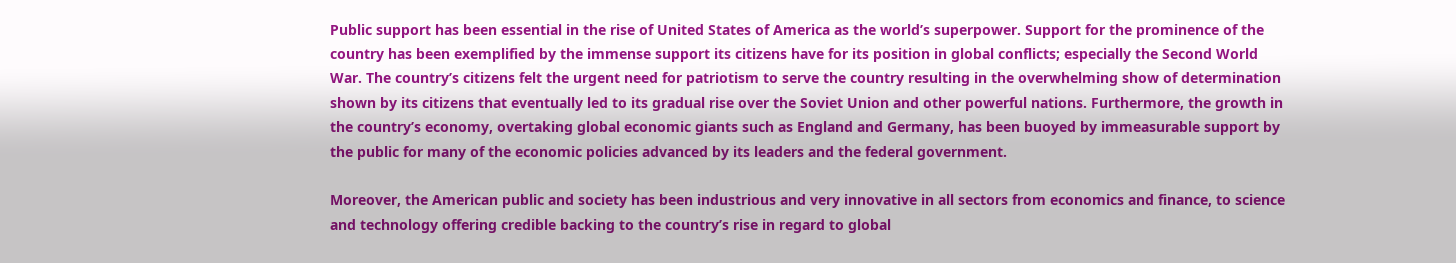Public support has been essential in the rise of United States of America as the world’s superpower. Support for the prominence of the country has been exemplified by the immense support its citizens have for its position in global conflicts; especially the Second World War. The country’s citizens felt the urgent need for patriotism to serve the country resulting in the overwhelming show of determination shown by its citizens that eventually led to its gradual rise over the Soviet Union and other powerful nations. Furthermore, the growth in the country’s economy, overtaking global economic giants such as England and Germany, has been buoyed by immeasurable support by the public for many of the economic policies advanced by its leaders and the federal government.

Moreover, the American public and society has been industrious and very innovative in all sectors from economics and finance, to science and technology offering credible backing to the country’s rise in regard to global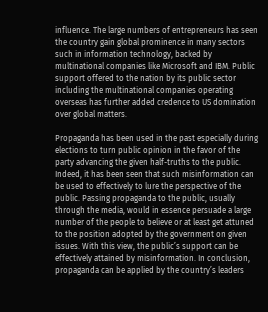influence. The large numbers of entrepreneurs has seen the country gain global prominence in many sectors such in information technology, backed by multinational companies like Microsoft and IBM. Public support offered to the nation by its public sector including the multinational companies operating overseas has further added credence to US domination over global matters.

Propaganda has been used in the past especially during elections to turn public opinion in the favor of the party advancing the given half-truths to the public. Indeed, it has been seen that such misinformation can be used to effectively to lure the perspective of the public. Passing propaganda to the public, usually through the media, would in essence persuade a large number of the people to believe or at least get attuned to the position adopted by the government on given issues. With this view, the public’s support can be effectively attained by misinformation. In conclusion, propaganda can be applied by the country’s leaders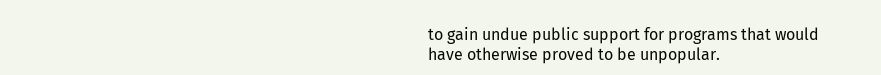to gain undue public support for programs that would have otherwise proved to be unpopular.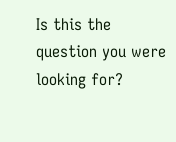Is this the question you were looking for?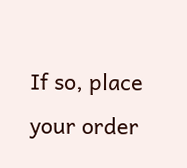If so, place your order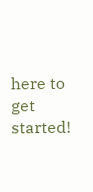here to get started!